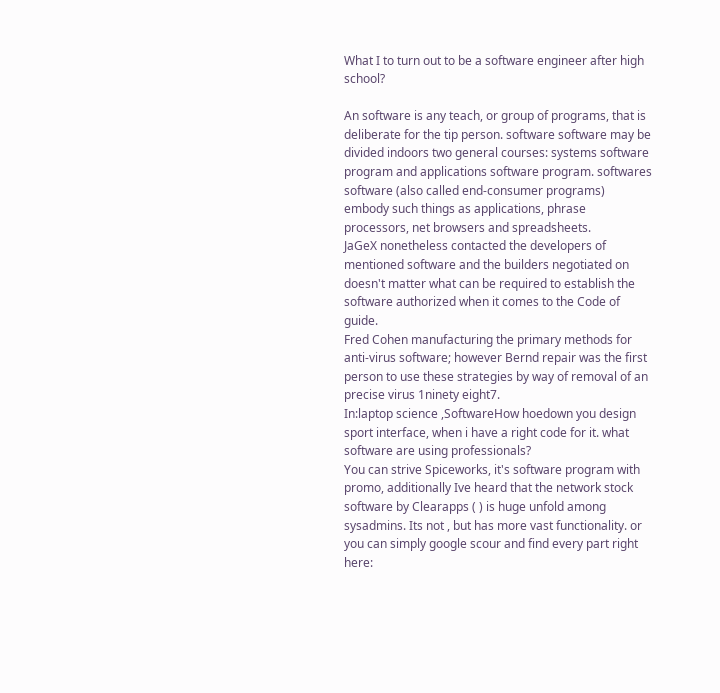What I to turn out to be a software engineer after high school?

An software is any teach, or group of programs, that is deliberate for the tip person. software software may be divided indoors two general courses: systems software program and applications software program. softwares software (also called end-consumer programs) embody such things as applications, phrase processors, net browsers and spreadsheets.
JaGeX nonetheless contacted the developers of mentioned software and the builders negotiated on doesn't matter what can be required to establish the software authorized when it comes to the Code of guide.
Fred Cohen manufacturing the primary methods for anti-virus software; however Bernd repair was the first person to use these strategies by way of removal of an precise virus 1ninety eight7.
In:laptop science ,SoftwareHow hoedown you design sport interface, when i have a right code for it. what software are using professionals?
You can strive Spiceworks, it's software program with promo, additionally Ive heard that the network stock software by Clearapps ( ) is huge unfold among sysadmins. Its not , but has more vast functionality. or you can simply google scour and find every part right here: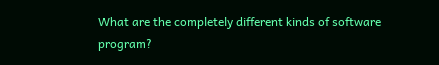What are the completely different kinds of software program?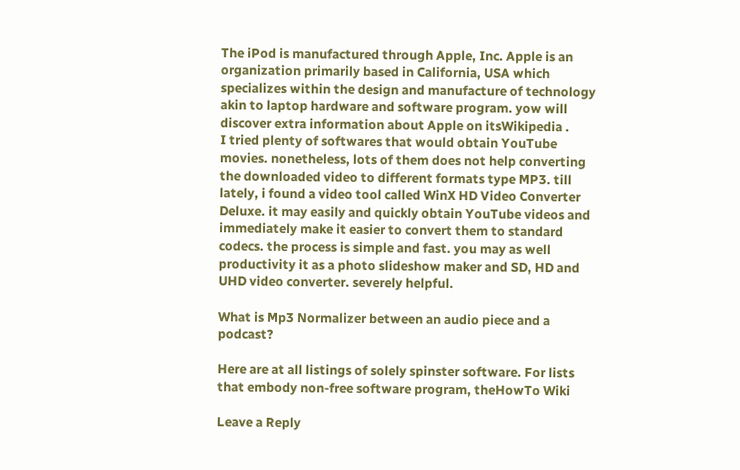The iPod is manufactured through Apple, Inc. Apple is an organization primarily based in California, USA which specializes within the design and manufacture of technology akin to laptop hardware and software program. yow will discover extra information about Apple on itsWikipedia .
I tried plenty of softwares that would obtain YouTube movies. nonetheless, lots of them does not help converting the downloaded video to different formats type MP3. till lately, i found a video tool called WinX HD Video Converter Deluxe. it may easily and quickly obtain YouTube videos and immediately make it easier to convert them to standard codecs. the process is simple and fast. you may as well productivity it as a photo slideshow maker and SD, HD and UHD video converter. severely helpful.

What is Mp3 Normalizer between an audio piece and a podcast?

Here are at all listings of solely spinster software. For lists that embody non-free software program, theHowTo Wiki

Leave a Reply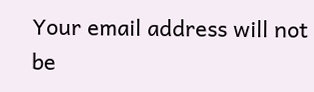Your email address will not be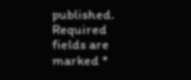published. Required fields are marked *